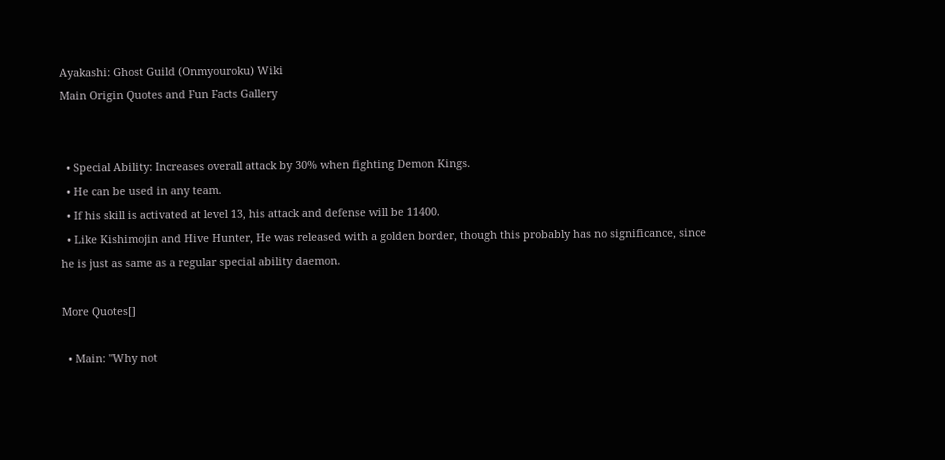Ayakashi: Ghost Guild (Onmyouroku) Wiki
Main Origin Quotes and Fun Facts Gallery


  • Special Ability: Increases overall attack by 30% when fighting Demon Kings.
  • He can be used in any team.
  • If his skill is activated at level 13, his attack and defense will be 11400.
  • Like Kishimojin and Hive Hunter, He was released with a golden border, though this probably has no significance, since he is just as same as a regular special ability daemon.

More Quotes[]

  • Main: "Why not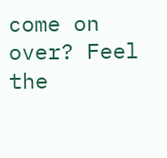come on over? Feel the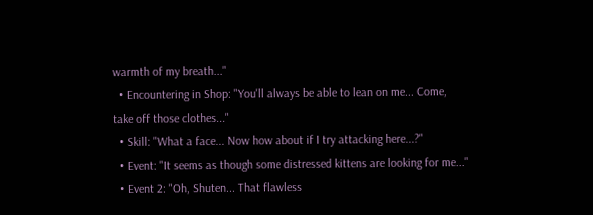warmth of my breath..."
  • Encountering in Shop: "You'll always be able to lean on me... Come, take off those clothes..."
  • Skill: "What a face... Now how about if I try attacking here...?"
  • Event: "It seems as though some distressed kittens are looking for me..."
  • Event 2: "Oh, Shuten... That flawless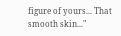figure of yours... That smooth skin..."